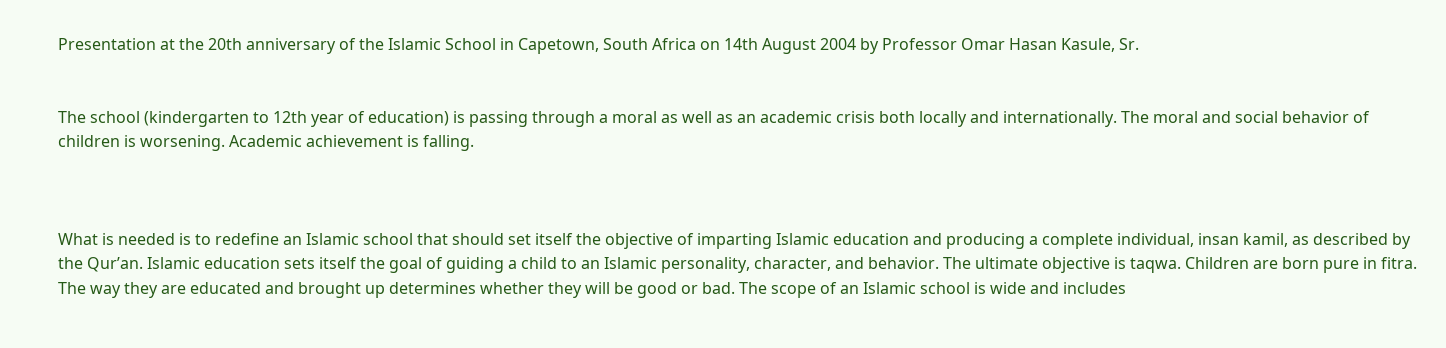Presentation at the 20th anniversary of the Islamic School in Capetown, South Africa on 14th August 2004 by Professor Omar Hasan Kasule, Sr.


The school (kindergarten to 12th year of education) is passing through a moral as well as an academic crisis both locally and internationally. The moral and social behavior of children is worsening. Academic achievement is falling.



What is needed is to redefine an Islamic school that should set itself the objective of imparting Islamic education and producing a complete individual, insan kamil, as described by the Qur’an. Islamic education sets itself the goal of guiding a child to an Islamic personality, character, and behavior. The ultimate objective is taqwa. Children are born pure in fitra. The way they are educated and brought up determines whether they will be good or bad. The scope of an Islamic school is wide and includes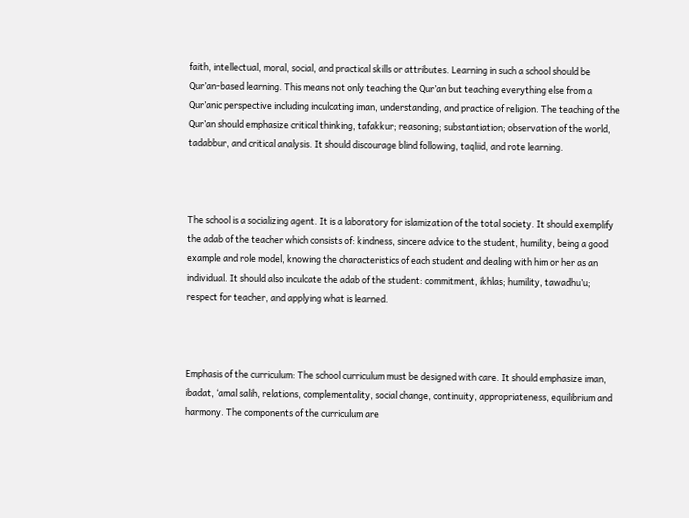faith, intellectual, moral, social, and practical skills or attributes. Learning in such a school should be Qur’an-based learning. This means not only teaching the Qur’an but teaching everything else from a Qur’anic perspective including inculcating iman, understanding, and practice of religion. The teaching of the Qur’an should emphasize critical thinking, tafakkur; reasoning; substantiation; observation of the world, tadabbur, and critical analysis. It should discourage blind following, taqliid, and rote learning.



The school is a socializing agent. It is a laboratory for islamization of the total society. It should exemplify the adab of the teacher which consists of: kindness, sincere advice to the student, humility, being a good example and role model, knowing the characteristics of each student and dealing with him or her as an individual. It should also inculcate the adab of the student: commitment, ikhlas; humility, tawadhu’u; respect for teacher, and applying what is learned.



Emphasis of the curriculum: The school curriculum must be designed with care. It should emphasize iman, ibadat, ‘amal salih, relations, complementality, social change, continuity, appropriateness, equilibrium and harmony. The components of the curriculum are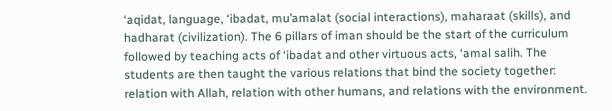‘aqidat, language, ‘ibadat, mu’amalat (social interactions), maharaat (skills), and hadharat (civilization). The 6 pillars of iman should be the start of the curriculum followed by teaching acts of ‘ibadat and other virtuous acts, ‘amal salih. The students are then taught the various relations that bind the society together: relation with Allah, relation with other humans, and relations with the environment.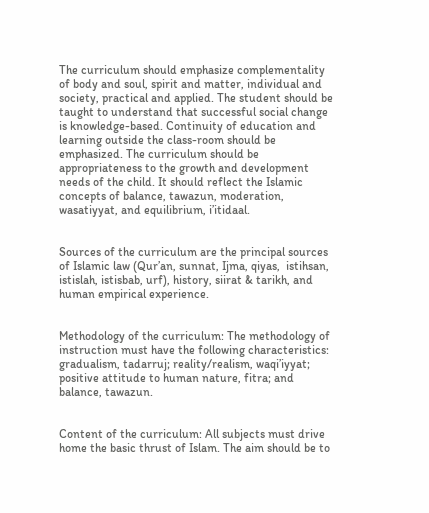The curriculum should emphasize complementality of body and soul, spirit and matter, individual and society, practical and applied. The student should be taught to understand that successful social change is knowledge-based. Continuity of education and learning outside the class-room should be emphasized. The curriculum should be appropriateness to the growth and development needs of the child. It should reflect the Islamic concepts of balance, tawazun, moderation, wasatiyyat, and equilibrium, i’itidaal.


Sources of the curriculum are the principal sources of Islamic law (Qur’an, sunnat, Ijma, qiyas,  istihsan, istislah, istisbab, urf), history, siirat & tarikh, and human empirical experience.


Methodology of the curriculum: The methodology of instruction must have the following characteristics: gradualism, tadarruj; reality/realism, waqi’iyyat; positive attitude to human nature, fitra; and balance, tawazun.


Content of the curriculum: All subjects must drive home the basic thrust of Islam. The aim should be to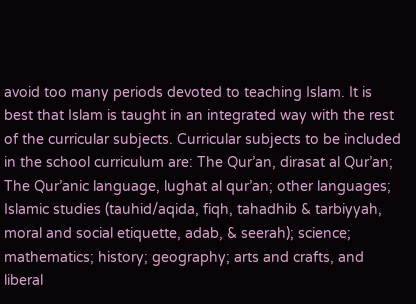avoid too many periods devoted to teaching Islam. It is best that Islam is taught in an integrated way with the rest of the curricular subjects. Curricular subjects to be included in the school curriculum are: The Qur’an, dirasat al Qur’an; The Qur’anic language, lughat al qur’an; other languages; Islamic studies (tauhid/aqida, fiqh, tahadhib & tarbiyyah, moral and social etiquette, adab, & seerah); science; mathematics; history; geography; arts and crafts, and liberal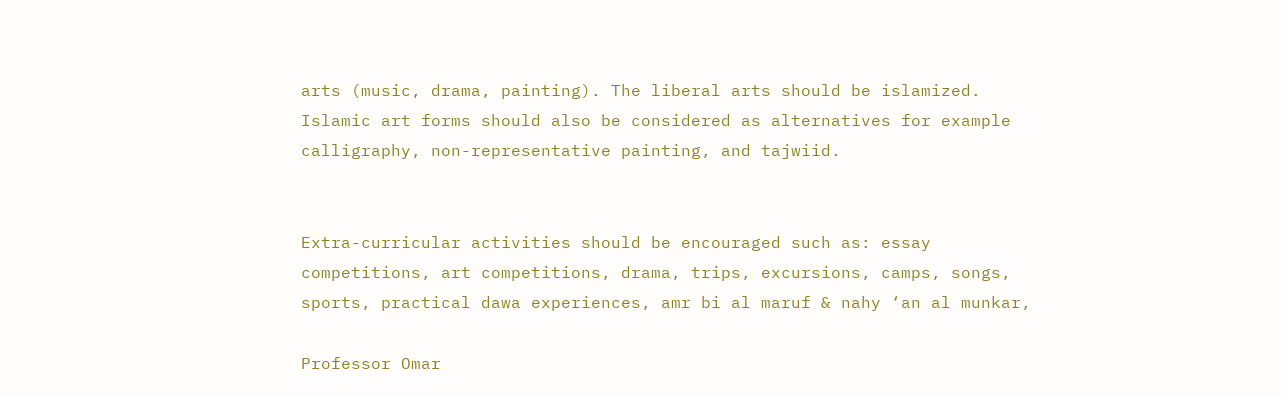arts (music, drama, painting). The liberal arts should be islamized. Islamic art forms should also be considered as alternatives for example calligraphy, non-representative painting, and tajwiid.


Extra-curricular activities should be encouraged such as: essay competitions, art competitions, drama, trips, excursions, camps, songs, sports, practical dawa experiences, amr bi al maruf & nahy ‘an al munkar,

Professor Omar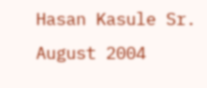Hasan Kasule Sr. August 2004